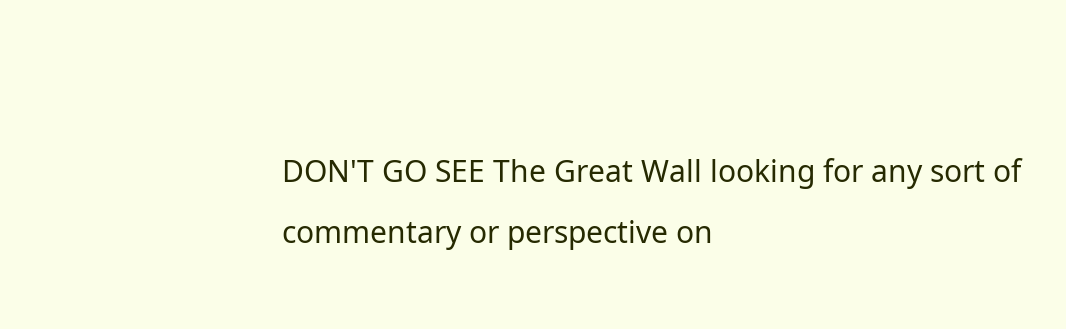DON'T GO SEE The Great Wall looking for any sort of commentary or perspective on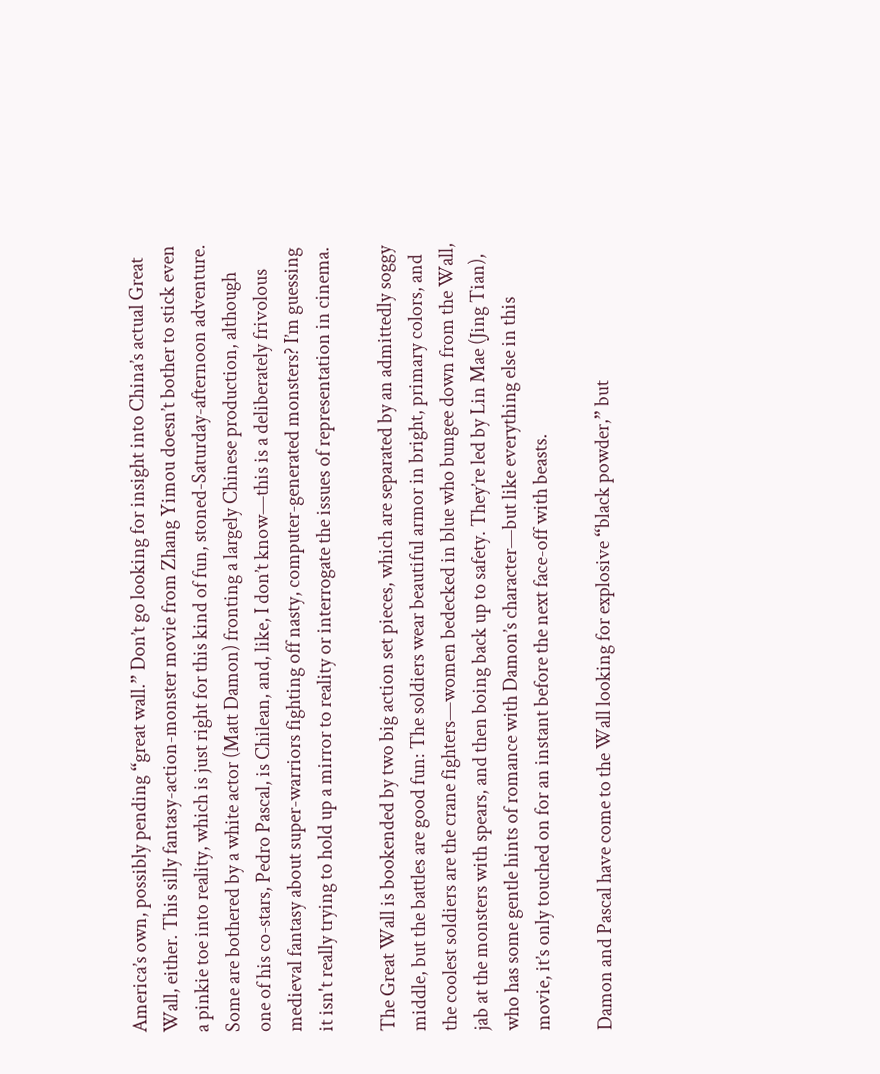America’s own, possibly pending “great wall.” Don’t go looking for insight into China’s actual Great Wall, either. This silly fantasy-action-monster movie from Zhang Yimou doesn’t bother to stick even a pinkie toe into reality, which is just right for this kind of fun, stoned-Saturday-afternoon adventure. Some are bothered by a white actor (Matt Damon) fronting a largely Chinese production, although one of his co-stars, Pedro Pascal, is Chilean, and, like, I don’t know—this is a deliberately frivolous medieval fantasy about super-warriors fighting off nasty, computer-generated monsters? I’m guessing it isn't really trying to hold up a mirror to reality or interrogate the issues of representation in cinema.

The Great Wall is bookended by two big action set pieces, which are separated by an admittedly soggy middle, but the battles are good fun: The soldiers wear beautiful armor in bright, primary colors, and the coolest soldiers are the crane fighters—women bedecked in blue who bungee down from the Wall, jab at the monsters with spears, and then boing back up to safety. They’re led by Lin Mae (Jing Tian), who has some gentle hints of romance with Damon’s character—but like everything else in this movie, it’s only touched on for an instant before the next face-off with beasts.

Damon and Pascal have come to the Wall looking for explosive “black powder,” but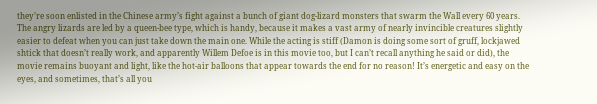they’re soon enlisted in the Chinese army’s fight against a bunch of giant dog-lizard monsters that swarm the Wall every 60 years. The angry lizards are led by a queen-bee type, which is handy, because it makes a vast army of nearly invincible creatures slightly easier to defeat when you can just take down the main one. While the acting is stiff (Damon is doing some sort of gruff, lockjawed shtick that doesn’t really work, and apparently Willem Defoe is in this movie too, but I can’t recall anything he said or did), the movie remains buoyant and light, like the hot-air balloons that appear towards the end for no reason! It’s energetic and easy on the eyes, and sometimes, that’s all you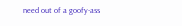need out of a goofy-ass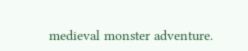medieval monster adventure.